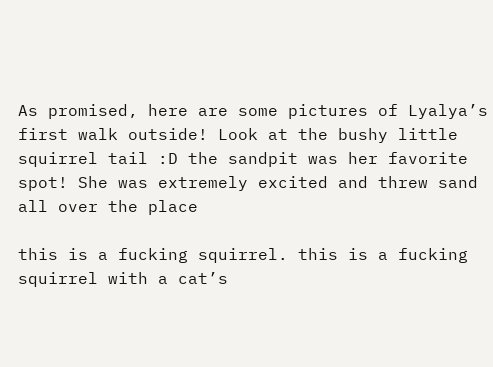As promised, here are some pictures of Lyalya’s first walk outside! Look at the bushy little squirrel tail :D the sandpit was her favorite spot! She was extremely excited and threw sand all over the place

this is a fucking squirrel. this is a fucking squirrel with a cat’s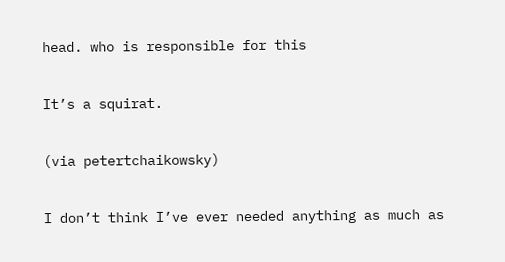head. who is responsible for this

It’s a squirat.

(via petertchaikowsky)

I don’t think I’ve ever needed anything as much as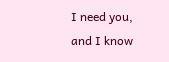I need you, and I know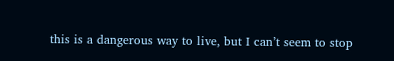this is a dangerous way to live, but I can’t seem to stop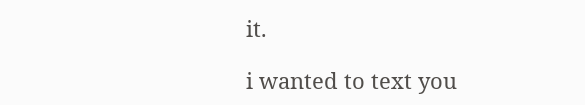it.

i wanted to text you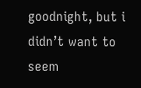goodnight, but i didn’t want to seem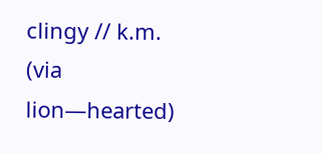clingy // k.m. (via lion—hearted)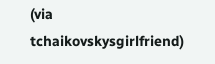(via tchaikovskysgirlfriend)